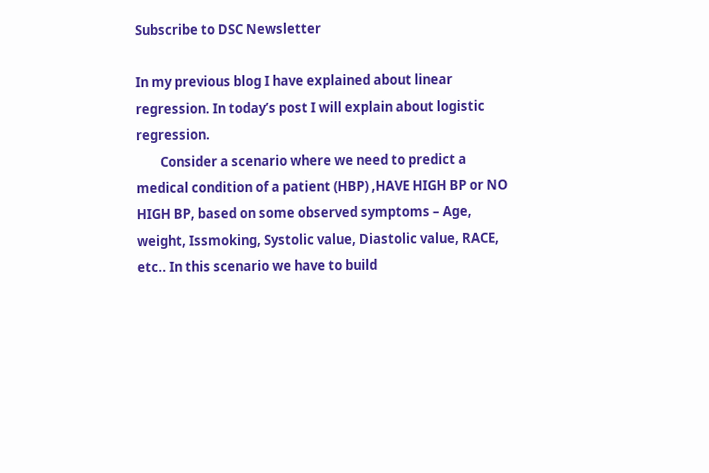Subscribe to DSC Newsletter

In my previous blog I have explained about linear regression. In today’s post I will explain about logistic regression.
        Consider a scenario where we need to predict a medical condition of a patient (HBP) ,HAVE HIGH BP or NO HIGH BP, based on some observed symptoms – Age, weight, Issmoking, Systolic value, Diastolic value, RACE, etc.. In this scenario we have to build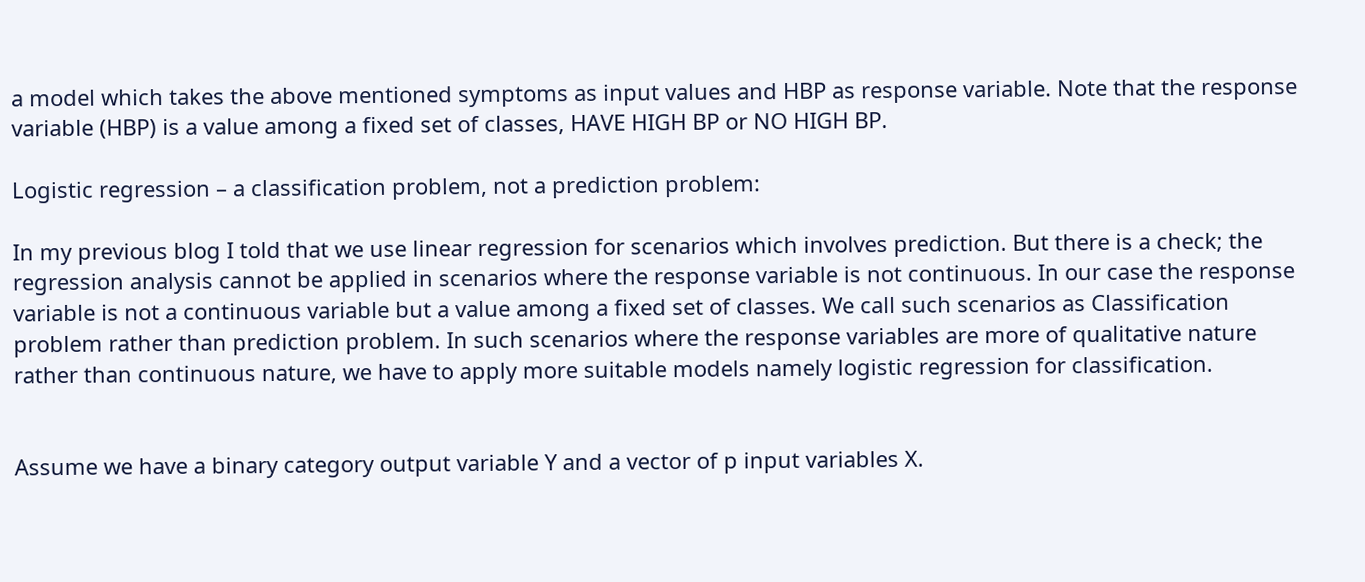a model which takes the above mentioned symptoms as input values and HBP as response variable. Note that the response variable (HBP) is a value among a fixed set of classes, HAVE HIGH BP or NO HIGH BP.

Logistic regression – a classification problem, not a prediction problem:

In my previous blog I told that we use linear regression for scenarios which involves prediction. But there is a check; the regression analysis cannot be applied in scenarios where the response variable is not continuous. In our case the response variable is not a continuous variable but a value among a fixed set of classes. We call such scenarios as Classification problem rather than prediction problem. In such scenarios where the response variables are more of qualitative nature rather than continuous nature, we have to apply more suitable models namely logistic regression for classification.


Assume we have a binary category output variable Y and a vector of p input variables X.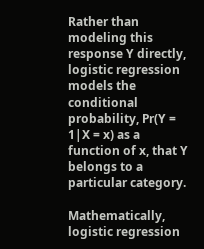Rather than modeling this response Y directly, logistic regression models the conditional probability, Pr(Y = 1|X = x) as a function of x, that Y belongs to a particular category.

Mathematically, logistic regression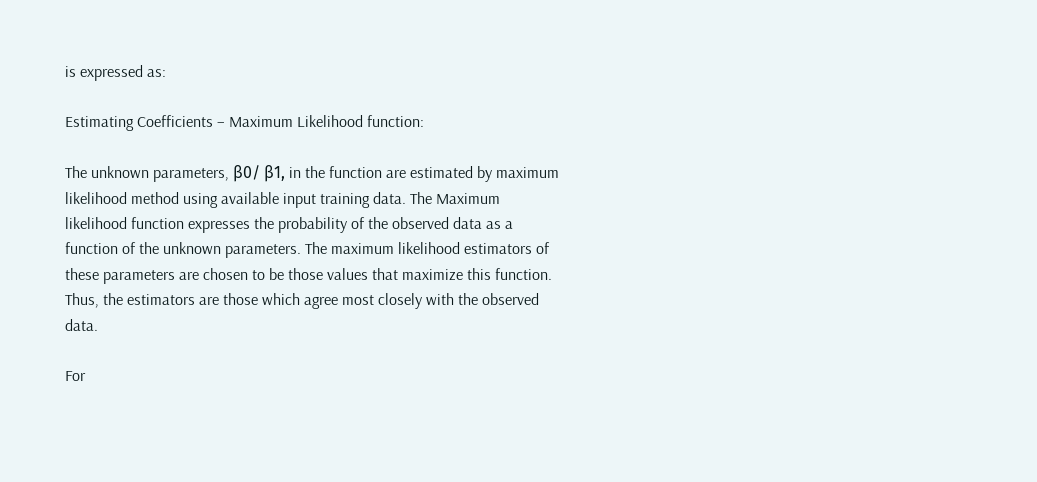is expressed as:

Estimating Coefficients – Maximum Likelihood function:

The unknown parameters, β0/ β1, in the function are estimated by maximum likelihood method using available input training data. The Maximum likelihood function expresses the probability of the observed data as a function of the unknown parameters. The maximum likelihood estimators of these parameters are chosen to be those values that maximize this function. Thus, the estimators are those which agree most closely with the observed data.

For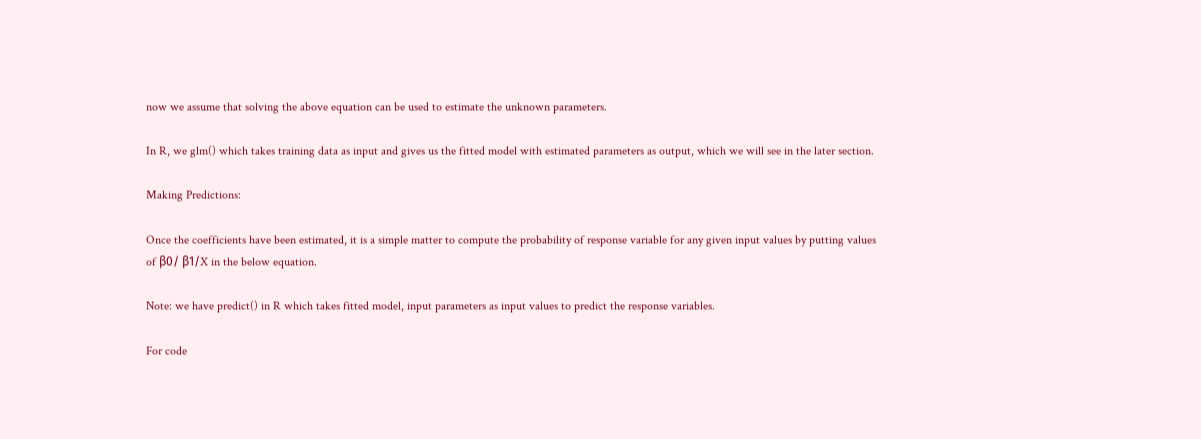now we assume that solving the above equation can be used to estimate the unknown parameters.

In R, we glm() which takes training data as input and gives us the fitted model with estimated parameters as output, which we will see in the later section.

Making Predictions:

Once the coefficients have been estimated, it is a simple matter to compute the probability of response variable for any given input values by putting values of β0/ β1/X in the below equation.

Note: we have predict() in R which takes fitted model, input parameters as input values to predict the response variables.

For code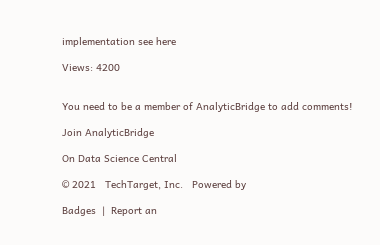implementation see here

Views: 4200


You need to be a member of AnalyticBridge to add comments!

Join AnalyticBridge

On Data Science Central

© 2021   TechTarget, Inc.   Powered by

Badges  |  Report an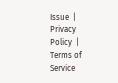Issue  |  Privacy Policy  |  Terms of Service